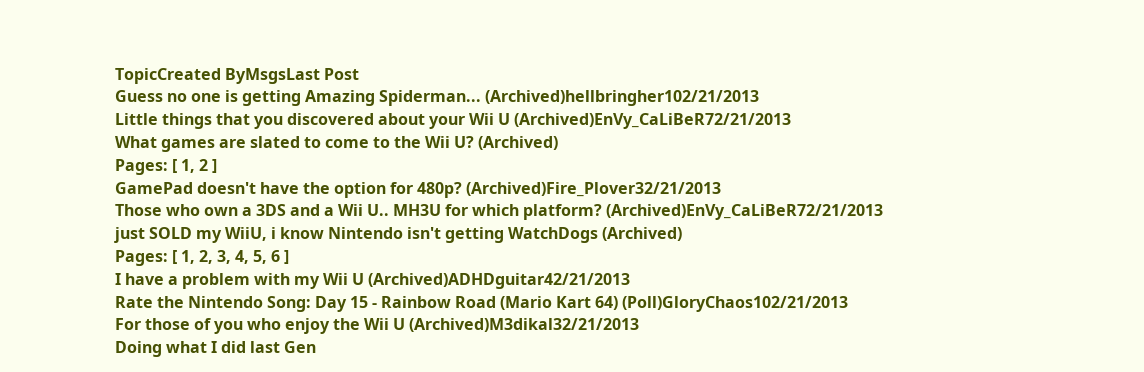TopicCreated ByMsgsLast Post
Guess no one is getting Amazing Spiderman... (Archived)hellbringher102/21/2013
Little things that you discovered about your Wii U (Archived)EnVy_CaLiBeR72/21/2013
What games are slated to come to the Wii U? (Archived)
Pages: [ 1, 2 ]
GamePad doesn't have the option for 480p? (Archived)Fire_Plover32/21/2013
Those who own a 3DS and a Wii U.. MH3U for which platform? (Archived)EnVy_CaLiBeR72/21/2013
just SOLD my WiiU, i know Nintendo isn't getting WatchDogs (Archived)
Pages: [ 1, 2, 3, 4, 5, 6 ]
I have a problem with my Wii U (Archived)ADHDguitar42/21/2013
Rate the Nintendo Song: Day 15 - Rainbow Road (Mario Kart 64) (Poll)GloryChaos102/21/2013
For those of you who enjoy the Wii U (Archived)M3dikal32/21/2013
Doing what I did last Gen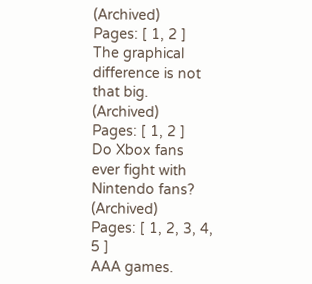(Archived)
Pages: [ 1, 2 ]
The graphical difference is not that big. (Archived)
Pages: [ 1, 2 ]
Do Xbox fans ever fight with Nintendo fans? (Archived)
Pages: [ 1, 2, 3, 4, 5 ]
AAA games.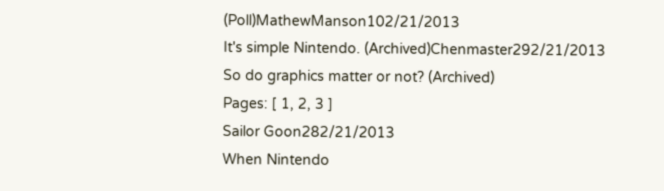(Poll)MathewManson102/21/2013
It's simple Nintendo. (Archived)Chenmaster292/21/2013
So do graphics matter or not? (Archived)
Pages: [ 1, 2, 3 ]
Sailor Goon282/21/2013
When Nintendo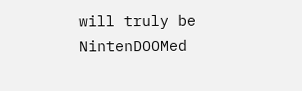will truly be NintenDOOMed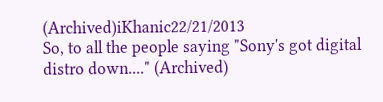(Archived)iKhanic22/21/2013
So, to all the people saying "Sony's got digital distro down...." (Archived)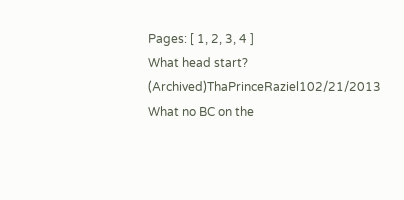Pages: [ 1, 2, 3, 4 ]
What head start? (Archived)ThaPrinceRaziel102/21/2013
What no BC on the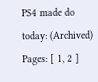PS4 made do today: (Archived)
Pages: [ 1, 2 ]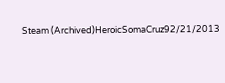Steam (Archived)HeroicSomaCruz92/21/2013